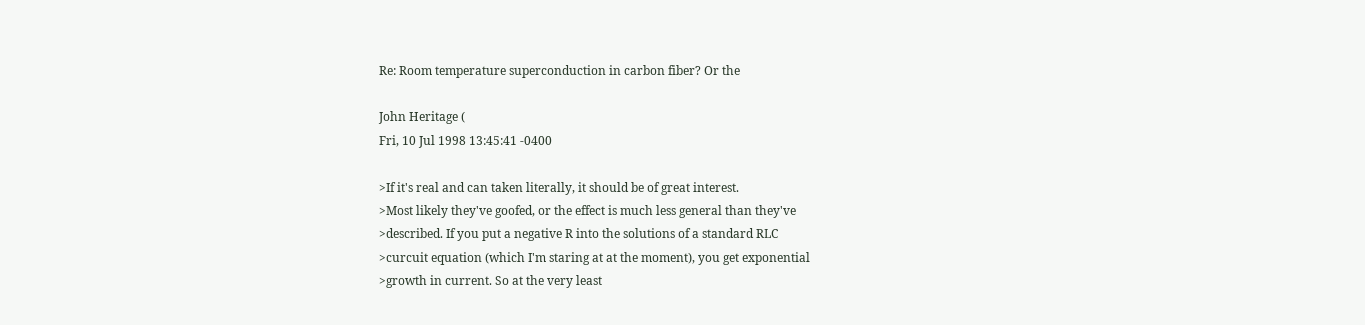Re: Room temperature superconduction in carbon fiber? Or the

John Heritage (
Fri, 10 Jul 1998 13:45:41 -0400

>If it's real and can taken literally, it should be of great interest.
>Most likely they've goofed, or the effect is much less general than they've
>described. If you put a negative R into the solutions of a standard RLC
>curcuit equation (which I'm staring at at the moment), you get exponential
>growth in current. So at the very least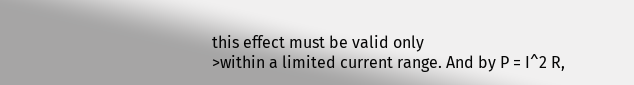this effect must be valid only
>within a limited current range. And by P = I^2 R,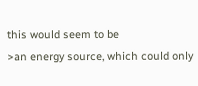this would seem to be
>an energy source, which could only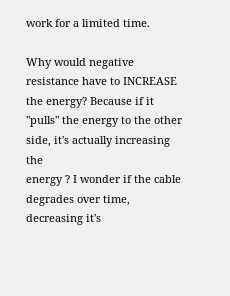work for a limited time.

Why would negative resistance have to INCREASE the energy? Because if it "pulls" the energy to the other side, it's actually increasing the
energy ? I wonder if the cable degrades over time, decreasing it's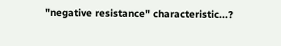"negative resistance" characteristic...?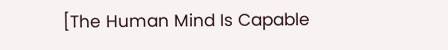[The Human Mind Is Capable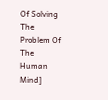Of Solving The Problem Of The Human Mind]